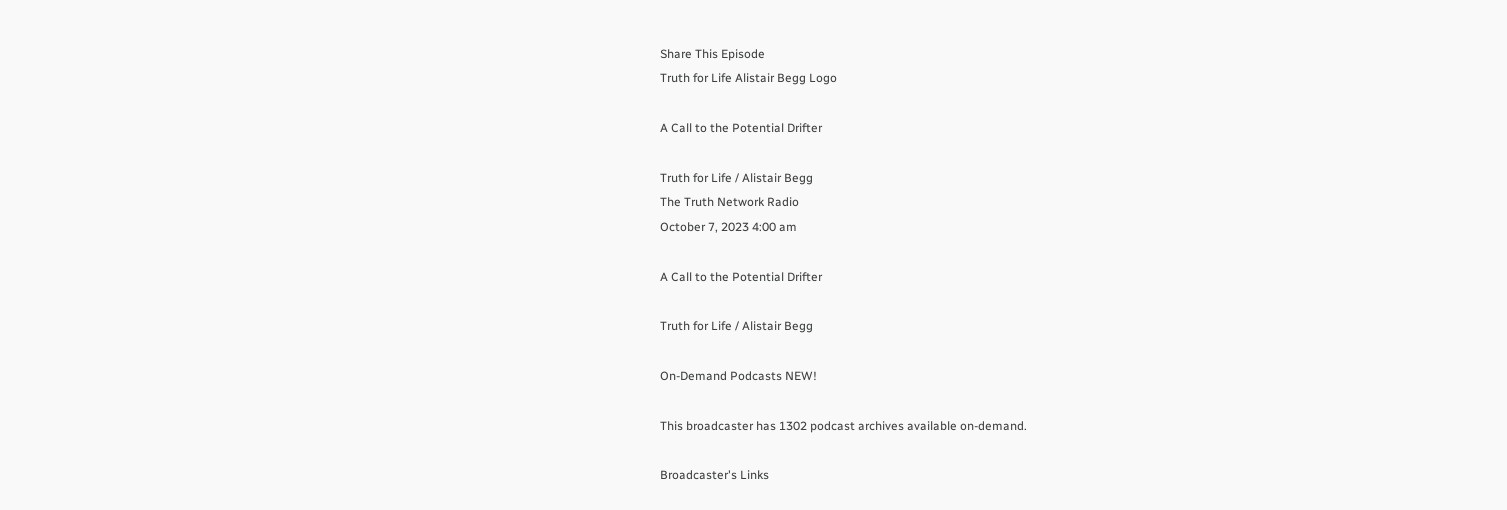Share This Episode
Truth for Life Alistair Begg Logo

A Call to the Potential Drifter

Truth for Life / Alistair Begg
The Truth Network Radio
October 7, 2023 4:00 am

A Call to the Potential Drifter

Truth for Life / Alistair Begg

On-Demand Podcasts NEW!

This broadcaster has 1302 podcast archives available on-demand.

Broadcaster's Links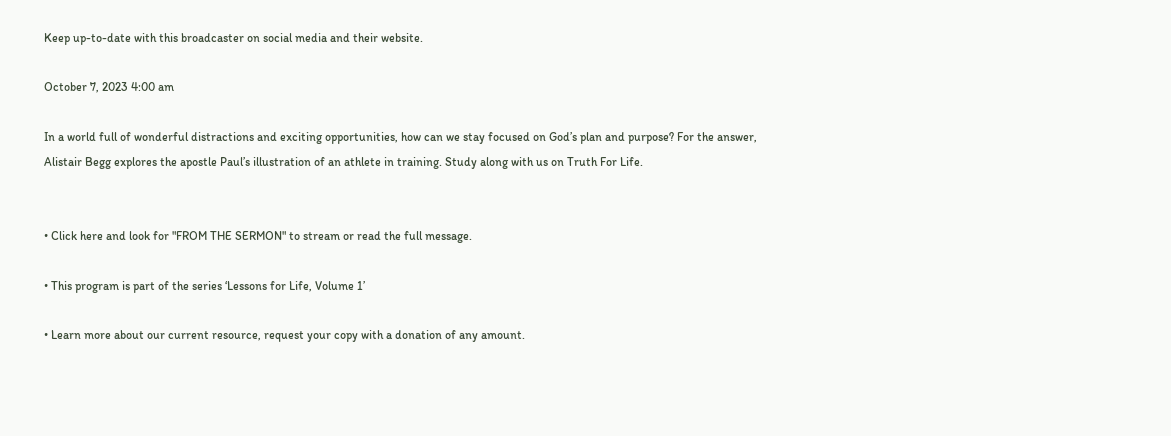Keep up-to-date with this broadcaster on social media and their website.

October 7, 2023 4:00 am

In a world full of wonderful distractions and exciting opportunities, how can we stay focused on God’s plan and purpose? For the answer, Alistair Begg explores the apostle Paul’s illustration of an athlete in training. Study along with us on Truth For Life.


• Click here and look for "FROM THE SERMON" to stream or read the full message.

• This program is part of the series ‘Lessons for Life, Volume 1’

• Learn more about our current resource, request your copy with a donation of any amount.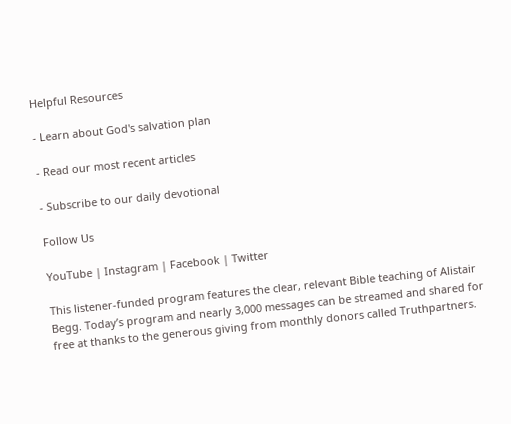Helpful Resources

- Learn about God's salvation plan

- Read our most recent articles

- Subscribe to our daily devotional

Follow Us

YouTube | Instagram | Facebook | Twitter

This listener-funded program features the clear, relevant Bible teaching of Alistair Begg. Today’s program and nearly 3,000 messages can be streamed and shared for free at thanks to the generous giving from monthly donors called Truthpartners.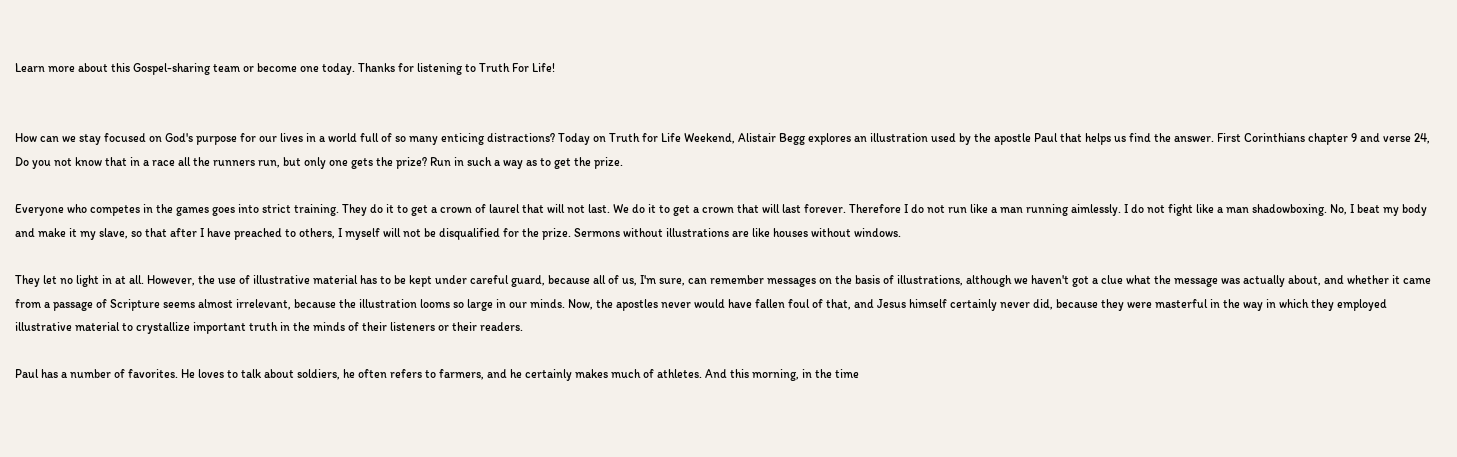Learn more about this Gospel-sharing team or become one today. Thanks for listening to Truth For Life!


How can we stay focused on God's purpose for our lives in a world full of so many enticing distractions? Today on Truth for Life Weekend, Alistair Begg explores an illustration used by the apostle Paul that helps us find the answer. First Corinthians chapter 9 and verse 24, Do you not know that in a race all the runners run, but only one gets the prize? Run in such a way as to get the prize.

Everyone who competes in the games goes into strict training. They do it to get a crown of laurel that will not last. We do it to get a crown that will last forever. Therefore I do not run like a man running aimlessly. I do not fight like a man shadowboxing. No, I beat my body and make it my slave, so that after I have preached to others, I myself will not be disqualified for the prize. Sermons without illustrations are like houses without windows.

They let no light in at all. However, the use of illustrative material has to be kept under careful guard, because all of us, I'm sure, can remember messages on the basis of illustrations, although we haven't got a clue what the message was actually about, and whether it came from a passage of Scripture seems almost irrelevant, because the illustration looms so large in our minds. Now, the apostles never would have fallen foul of that, and Jesus himself certainly never did, because they were masterful in the way in which they employed illustrative material to crystallize important truth in the minds of their listeners or their readers.

Paul has a number of favorites. He loves to talk about soldiers, he often refers to farmers, and he certainly makes much of athletes. And this morning, in the time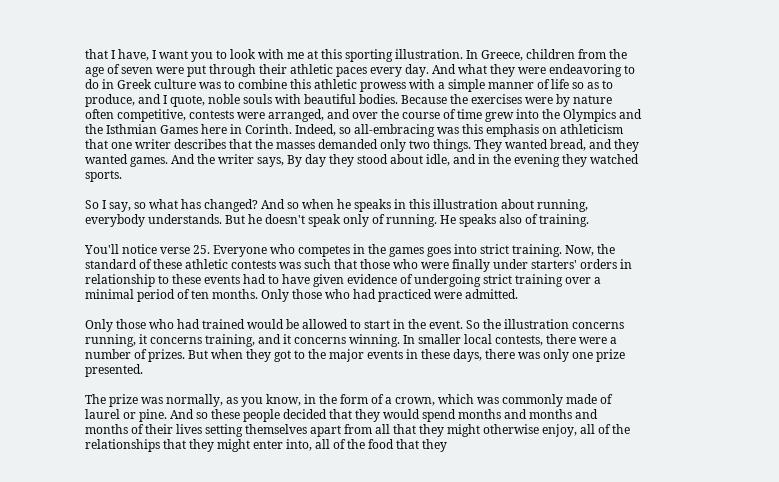that I have, I want you to look with me at this sporting illustration. In Greece, children from the age of seven were put through their athletic paces every day. And what they were endeavoring to do in Greek culture was to combine this athletic prowess with a simple manner of life so as to produce, and I quote, noble souls with beautiful bodies. Because the exercises were by nature often competitive, contests were arranged, and over the course of time grew into the Olympics and the Isthmian Games here in Corinth. Indeed, so all-embracing was this emphasis on athleticism that one writer describes that the masses demanded only two things. They wanted bread, and they wanted games. And the writer says, By day they stood about idle, and in the evening they watched sports.

So I say, so what has changed? And so when he speaks in this illustration about running, everybody understands. But he doesn't speak only of running. He speaks also of training.

You'll notice verse 25. Everyone who competes in the games goes into strict training. Now, the standard of these athletic contests was such that those who were finally under starters' orders in relationship to these events had to have given evidence of undergoing strict training over a minimal period of ten months. Only those who had practiced were admitted.

Only those who had trained would be allowed to start in the event. So the illustration concerns running, it concerns training, and it concerns winning. In smaller local contests, there were a number of prizes. But when they got to the major events in these days, there was only one prize presented.

The prize was normally, as you know, in the form of a crown, which was commonly made of laurel or pine. And so these people decided that they would spend months and months and months of their lives setting themselves apart from all that they might otherwise enjoy, all of the relationships that they might enter into, all of the food that they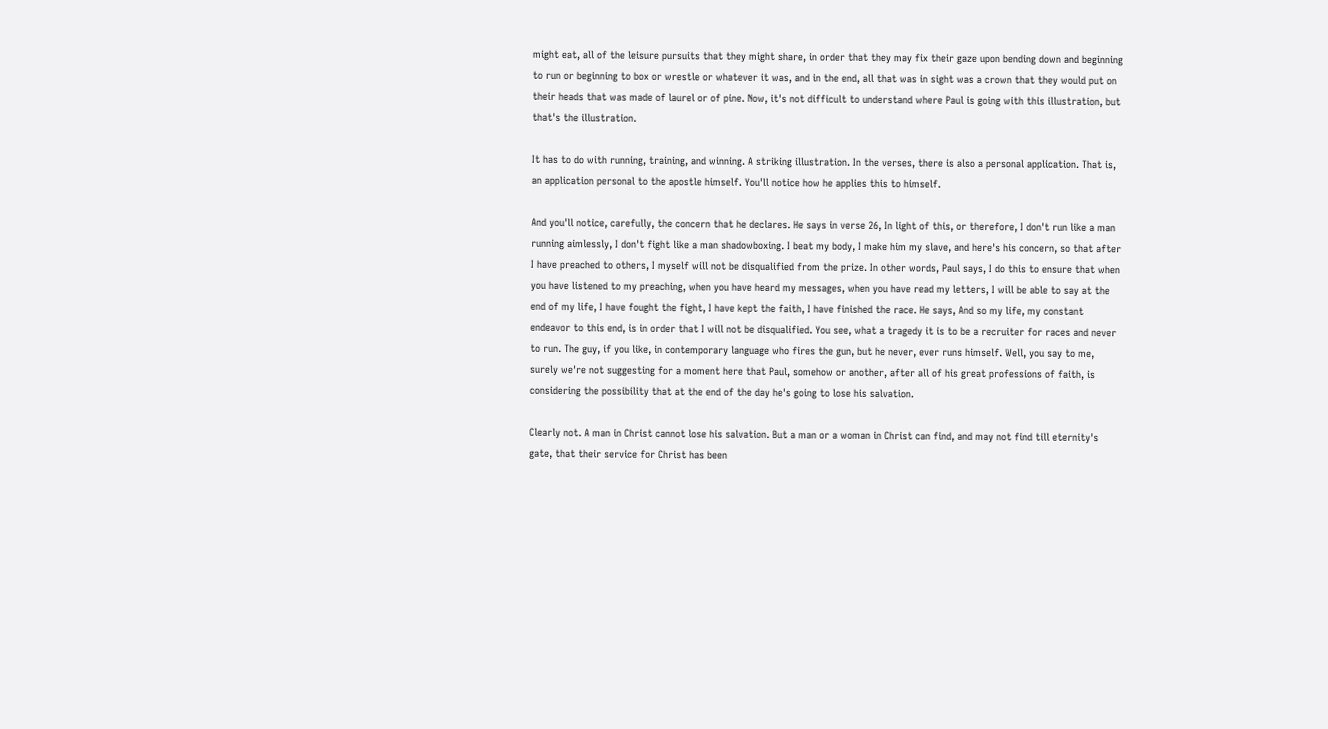might eat, all of the leisure pursuits that they might share, in order that they may fix their gaze upon bending down and beginning to run or beginning to box or wrestle or whatever it was, and in the end, all that was in sight was a crown that they would put on their heads that was made of laurel or of pine. Now, it's not difficult to understand where Paul is going with this illustration, but that's the illustration.

It has to do with running, training, and winning. A striking illustration. In the verses, there is also a personal application. That is, an application personal to the apostle himself. You'll notice how he applies this to himself.

And you'll notice, carefully, the concern that he declares. He says in verse 26, In light of this, or therefore, I don't run like a man running aimlessly, I don't fight like a man shadowboxing. I beat my body, I make him my slave, and here's his concern, so that after I have preached to others, I myself will not be disqualified from the prize. In other words, Paul says, I do this to ensure that when you have listened to my preaching, when you have heard my messages, when you have read my letters, I will be able to say at the end of my life, I have fought the fight, I have kept the faith, I have finished the race. He says, And so my life, my constant endeavor to this end, is in order that I will not be disqualified. You see, what a tragedy it is to be a recruiter for races and never to run. The guy, if you like, in contemporary language who fires the gun, but he never, ever runs himself. Well, you say to me, surely we're not suggesting for a moment here that Paul, somehow or another, after all of his great professions of faith, is considering the possibility that at the end of the day he's going to lose his salvation.

Clearly not. A man in Christ cannot lose his salvation. But a man or a woman in Christ can find, and may not find till eternity's gate, that their service for Christ has been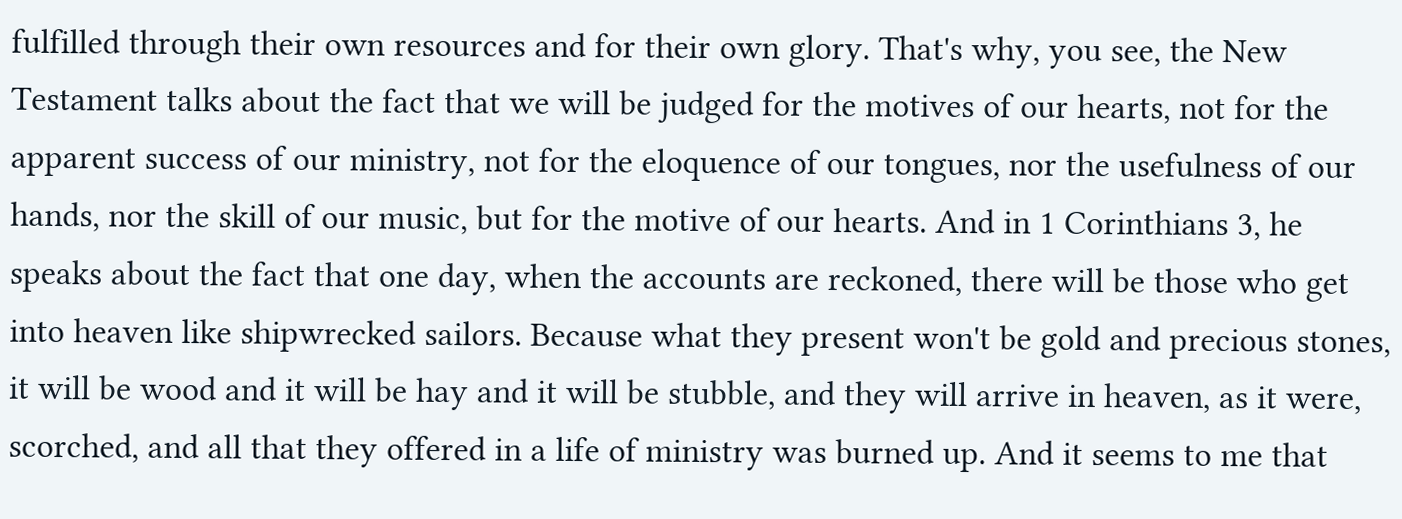fulfilled through their own resources and for their own glory. That's why, you see, the New Testament talks about the fact that we will be judged for the motives of our hearts, not for the apparent success of our ministry, not for the eloquence of our tongues, nor the usefulness of our hands, nor the skill of our music, but for the motive of our hearts. And in 1 Corinthians 3, he speaks about the fact that one day, when the accounts are reckoned, there will be those who get into heaven like shipwrecked sailors. Because what they present won't be gold and precious stones, it will be wood and it will be hay and it will be stubble, and they will arrive in heaven, as it were, scorched, and all that they offered in a life of ministry was burned up. And it seems to me that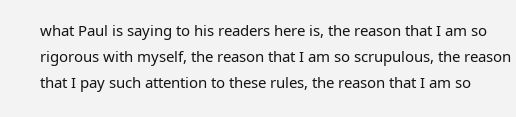what Paul is saying to his readers here is, the reason that I am so rigorous with myself, the reason that I am so scrupulous, the reason that I pay such attention to these rules, the reason that I am so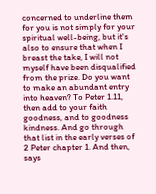concerned to underline them for you is not simply for your spiritual well-being, but it's also to ensure that when I breast the take, I will not myself have been disqualified from the prize. Do you want to make an abundant entry into heaven? To Peter 1.11, then add to your faith goodness, and to goodness kindness. And go through that list in the early verses of 2 Peter chapter 1. And then, says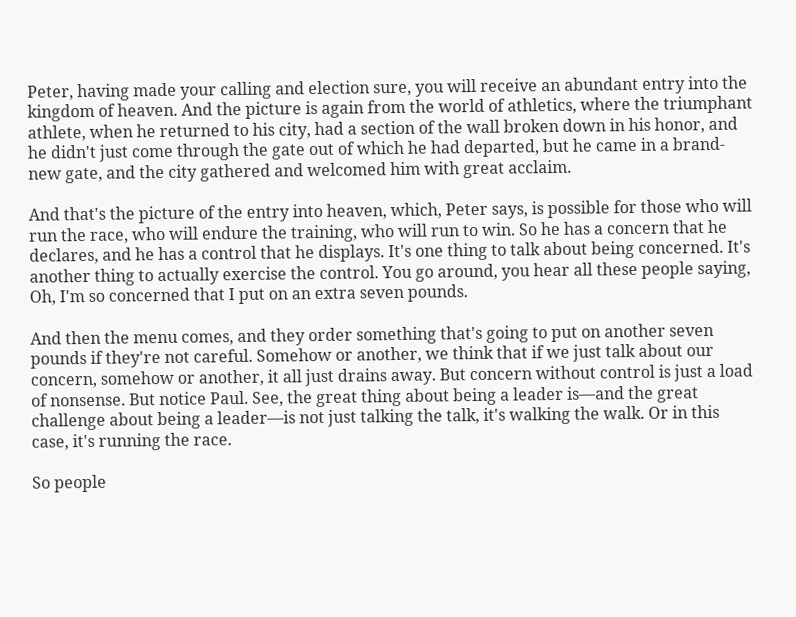Peter, having made your calling and election sure, you will receive an abundant entry into the kingdom of heaven. And the picture is again from the world of athletics, where the triumphant athlete, when he returned to his city, had a section of the wall broken down in his honor, and he didn't just come through the gate out of which he had departed, but he came in a brand-new gate, and the city gathered and welcomed him with great acclaim.

And that's the picture of the entry into heaven, which, Peter says, is possible for those who will run the race, who will endure the training, who will run to win. So he has a concern that he declares, and he has a control that he displays. It's one thing to talk about being concerned. It's another thing to actually exercise the control. You go around, you hear all these people saying, Oh, I'm so concerned that I put on an extra seven pounds.

And then the menu comes, and they order something that's going to put on another seven pounds if they're not careful. Somehow or another, we think that if we just talk about our concern, somehow or another, it all just drains away. But concern without control is just a load of nonsense. But notice Paul. See, the great thing about being a leader is—and the great challenge about being a leader—is not just talking the talk, it's walking the walk. Or in this case, it's running the race.

So people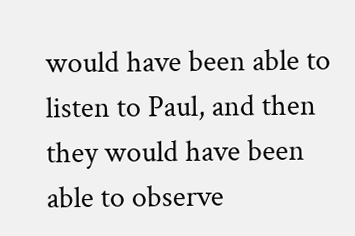would have been able to listen to Paul, and then they would have been able to observe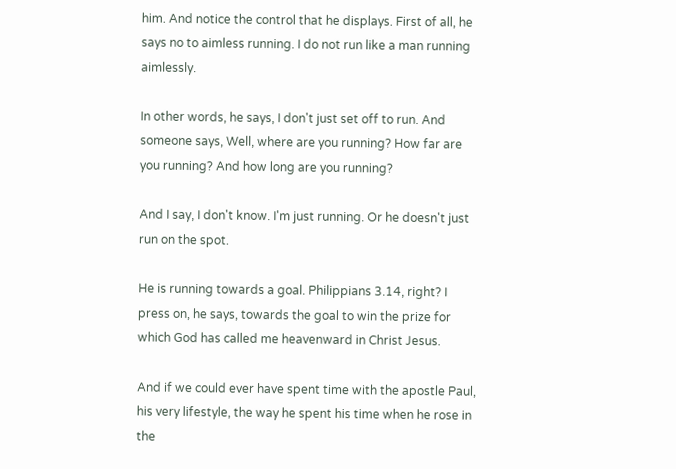him. And notice the control that he displays. First of all, he says no to aimless running. I do not run like a man running aimlessly.

In other words, he says, I don't just set off to run. And someone says, Well, where are you running? How far are you running? And how long are you running?

And I say, I don't know. I'm just running. Or he doesn't just run on the spot.

He is running towards a goal. Philippians 3.14, right? I press on, he says, towards the goal to win the prize for which God has called me heavenward in Christ Jesus.

And if we could ever have spent time with the apostle Paul, his very lifestyle, the way he spent his time when he rose in the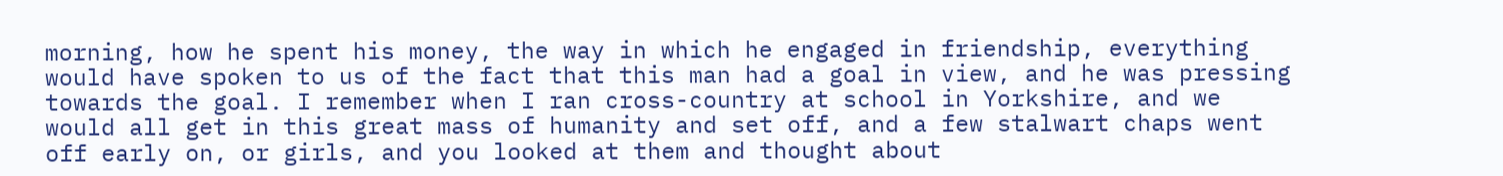morning, how he spent his money, the way in which he engaged in friendship, everything would have spoken to us of the fact that this man had a goal in view, and he was pressing towards the goal. I remember when I ran cross-country at school in Yorkshire, and we would all get in this great mass of humanity and set off, and a few stalwart chaps went off early on, or girls, and you looked at them and thought about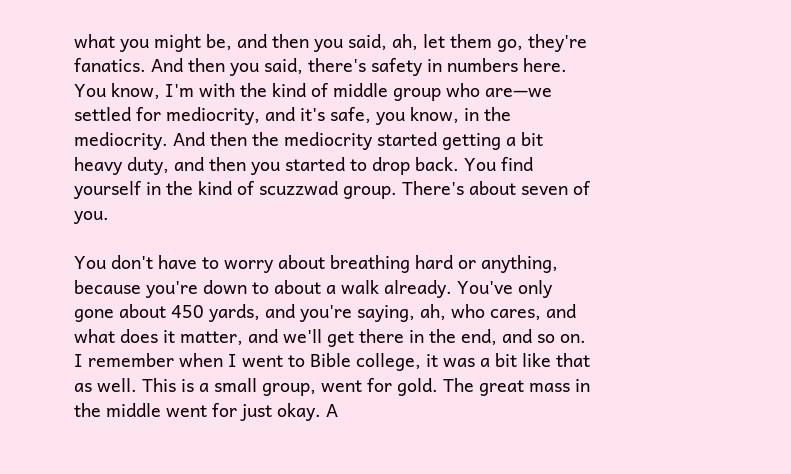what you might be, and then you said, ah, let them go, they're fanatics. And then you said, there's safety in numbers here. You know, I'm with the kind of middle group who are—we settled for mediocrity, and it's safe, you know, in the mediocrity. And then the mediocrity started getting a bit heavy duty, and then you started to drop back. You find yourself in the kind of scuzzwad group. There's about seven of you.

You don't have to worry about breathing hard or anything, because you're down to about a walk already. You've only gone about 450 yards, and you're saying, ah, who cares, and what does it matter, and we'll get there in the end, and so on. I remember when I went to Bible college, it was a bit like that as well. This is a small group, went for gold. The great mass in the middle went for just okay. A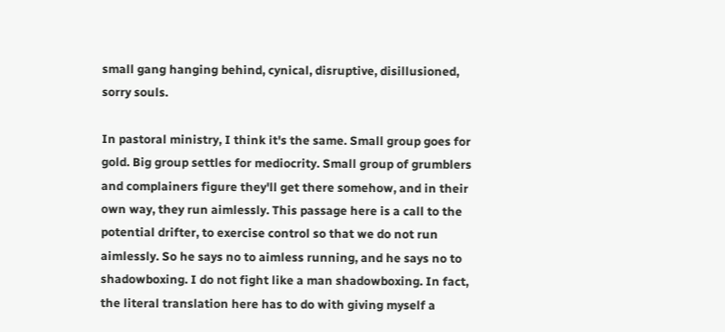small gang hanging behind, cynical, disruptive, disillusioned, sorry souls.

In pastoral ministry, I think it's the same. Small group goes for gold. Big group settles for mediocrity. Small group of grumblers and complainers figure they'll get there somehow, and in their own way, they run aimlessly. This passage here is a call to the potential drifter, to exercise control so that we do not run aimlessly. So he says no to aimless running, and he says no to shadowboxing. I do not fight like a man shadowboxing. In fact, the literal translation here has to do with giving myself a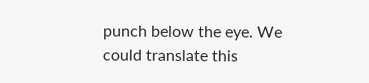punch below the eye. We could translate this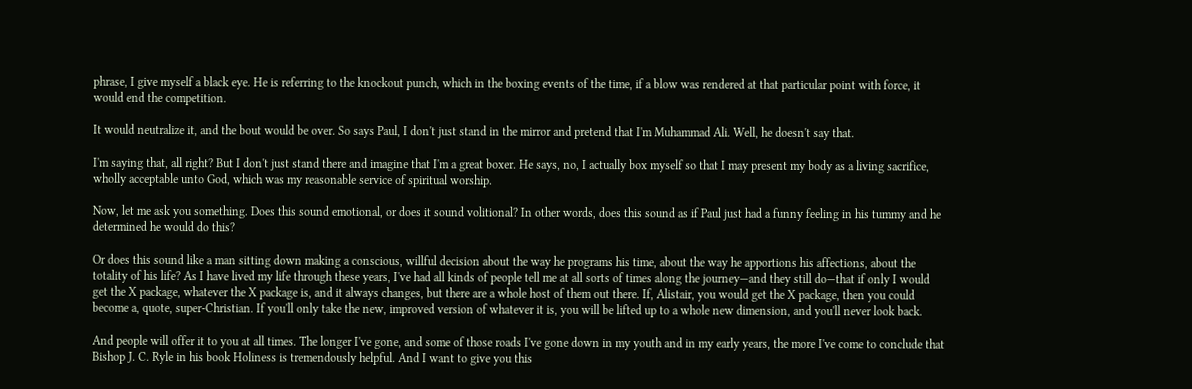phrase, I give myself a black eye. He is referring to the knockout punch, which in the boxing events of the time, if a blow was rendered at that particular point with force, it would end the competition.

It would neutralize it, and the bout would be over. So says Paul, I don't just stand in the mirror and pretend that I'm Muhammad Ali. Well, he doesn't say that.

I'm saying that, all right? But I don't just stand there and imagine that I'm a great boxer. He says, no, I actually box myself so that I may present my body as a living sacrifice, wholly acceptable unto God, which was my reasonable service of spiritual worship.

Now, let me ask you something. Does this sound emotional, or does it sound volitional? In other words, does this sound as if Paul just had a funny feeling in his tummy and he determined he would do this?

Or does this sound like a man sitting down making a conscious, willful decision about the way he programs his time, about the way he apportions his affections, about the totality of his life? As I have lived my life through these years, I've had all kinds of people tell me at all sorts of times along the journey—and they still do—that if only I would get the X package, whatever the X package is, and it always changes, but there are a whole host of them out there. If, Alistair, you would get the X package, then you could become a, quote, super-Christian. If you'll only take the new, improved version of whatever it is, you will be lifted up to a whole new dimension, and you'll never look back.

And people will offer it to you at all times. The longer I've gone, and some of those roads I've gone down in my youth and in my early years, the more I've come to conclude that Bishop J. C. Ryle in his book Holiness is tremendously helpful. And I want to give you this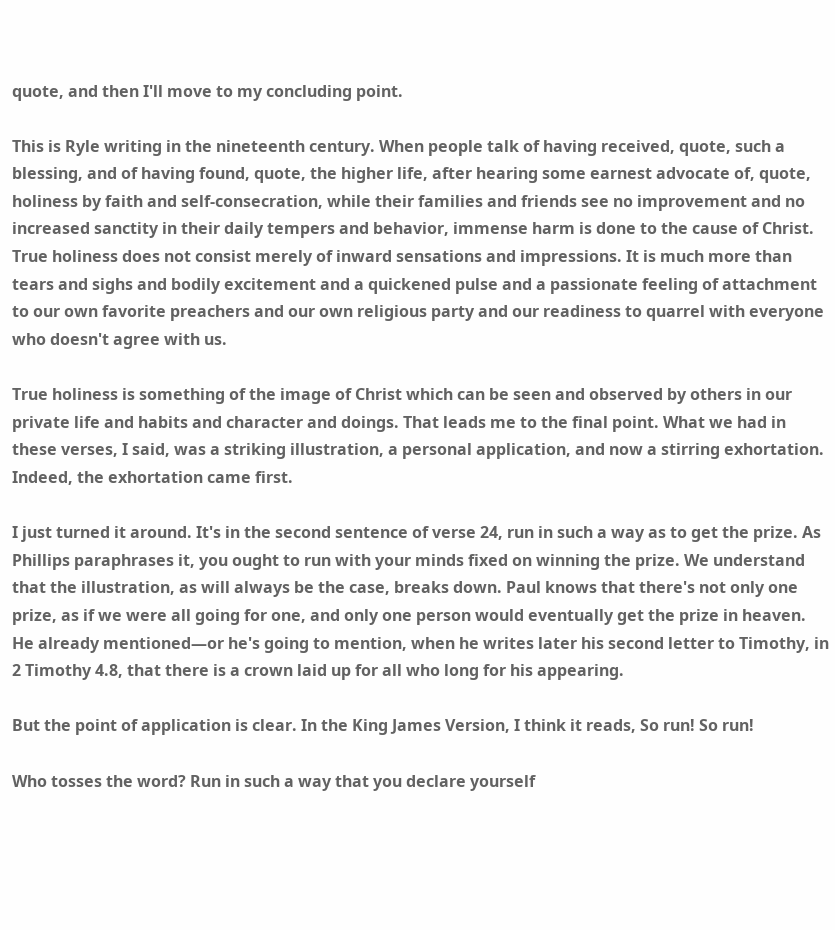quote, and then I'll move to my concluding point.

This is Ryle writing in the nineteenth century. When people talk of having received, quote, such a blessing, and of having found, quote, the higher life, after hearing some earnest advocate of, quote, holiness by faith and self-consecration, while their families and friends see no improvement and no increased sanctity in their daily tempers and behavior, immense harm is done to the cause of Christ. True holiness does not consist merely of inward sensations and impressions. It is much more than tears and sighs and bodily excitement and a quickened pulse and a passionate feeling of attachment to our own favorite preachers and our own religious party and our readiness to quarrel with everyone who doesn't agree with us.

True holiness is something of the image of Christ which can be seen and observed by others in our private life and habits and character and doings. That leads me to the final point. What we had in these verses, I said, was a striking illustration, a personal application, and now a stirring exhortation. Indeed, the exhortation came first.

I just turned it around. It's in the second sentence of verse 24, run in such a way as to get the prize. As Phillips paraphrases it, you ought to run with your minds fixed on winning the prize. We understand that the illustration, as will always be the case, breaks down. Paul knows that there's not only one prize, as if we were all going for one, and only one person would eventually get the prize in heaven. He already mentioned—or he's going to mention, when he writes later his second letter to Timothy, in 2 Timothy 4.8, that there is a crown laid up for all who long for his appearing.

But the point of application is clear. In the King James Version, I think it reads, So run! So run!

Who tosses the word? Run in such a way that you declare yourself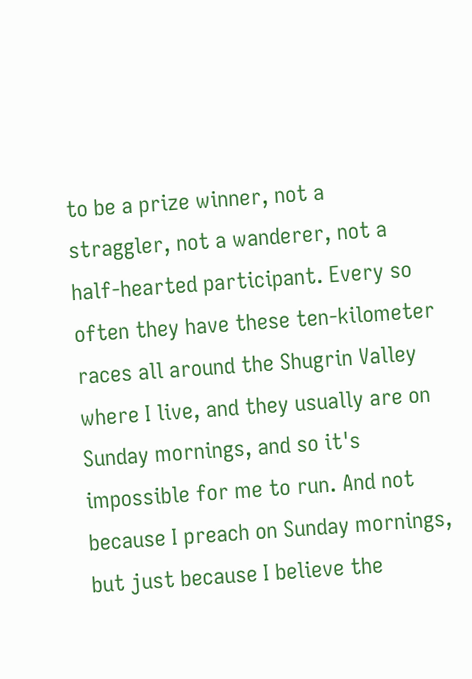to be a prize winner, not a straggler, not a wanderer, not a half-hearted participant. Every so often they have these ten-kilometer races all around the Shugrin Valley where I live, and they usually are on Sunday mornings, and so it's impossible for me to run. And not because I preach on Sunday mornings, but just because I believe the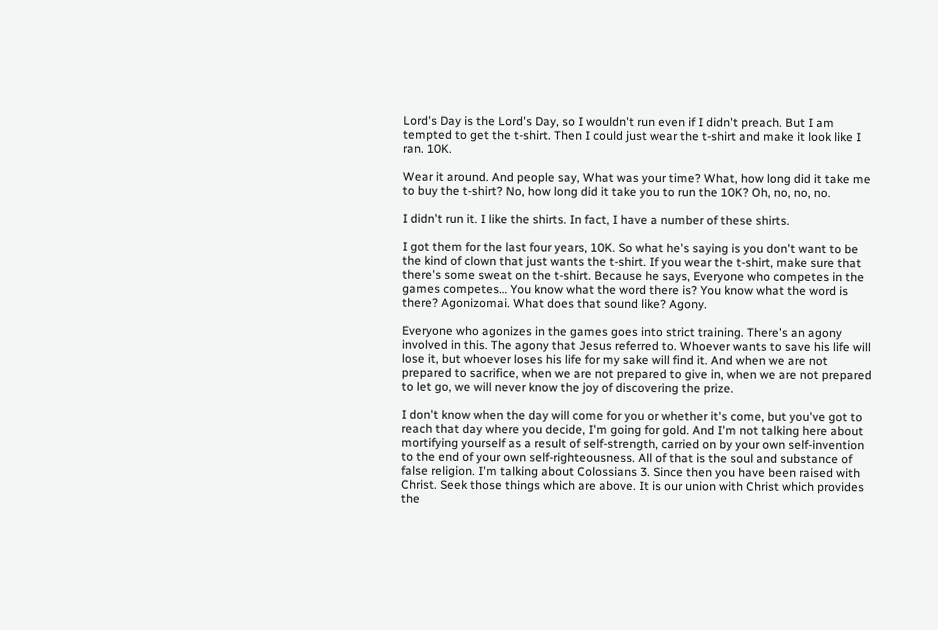Lord's Day is the Lord's Day, so I wouldn't run even if I didn't preach. But I am tempted to get the t-shirt. Then I could just wear the t-shirt and make it look like I ran. 10K.

Wear it around. And people say, What was your time? What, how long did it take me to buy the t-shirt? No, how long did it take you to run the 10K? Oh, no, no, no.

I didn't run it. I like the shirts. In fact, I have a number of these shirts.

I got them for the last four years, 10K. So what he's saying is you don't want to be the kind of clown that just wants the t-shirt. If you wear the t-shirt, make sure that there's some sweat on the t-shirt. Because he says, Everyone who competes in the games competes… You know what the word there is? You know what the word is there? Agonizomai. What does that sound like? Agony.

Everyone who agonizes in the games goes into strict training. There's an agony involved in this. The agony that Jesus referred to. Whoever wants to save his life will lose it, but whoever loses his life for my sake will find it. And when we are not prepared to sacrifice, when we are not prepared to give in, when we are not prepared to let go, we will never know the joy of discovering the prize.

I don't know when the day will come for you or whether it's come, but you've got to reach that day where you decide, I'm going for gold. And I'm not talking here about mortifying yourself as a result of self-strength, carried on by your own self-invention to the end of your own self-righteousness. All of that is the soul and substance of false religion. I'm talking about Colossians 3. Since then you have been raised with Christ. Seek those things which are above. It is our union with Christ which provides the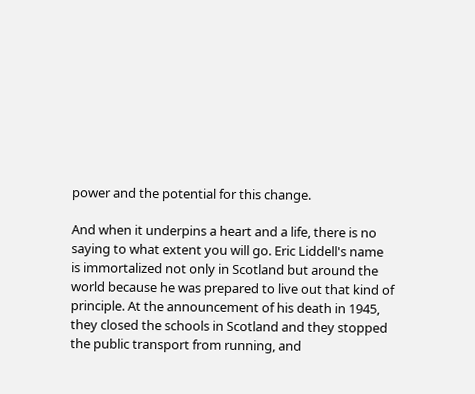power and the potential for this change.

And when it underpins a heart and a life, there is no saying to what extent you will go. Eric Liddell's name is immortalized not only in Scotland but around the world because he was prepared to live out that kind of principle. At the announcement of his death in 1945, they closed the schools in Scotland and they stopped the public transport from running, and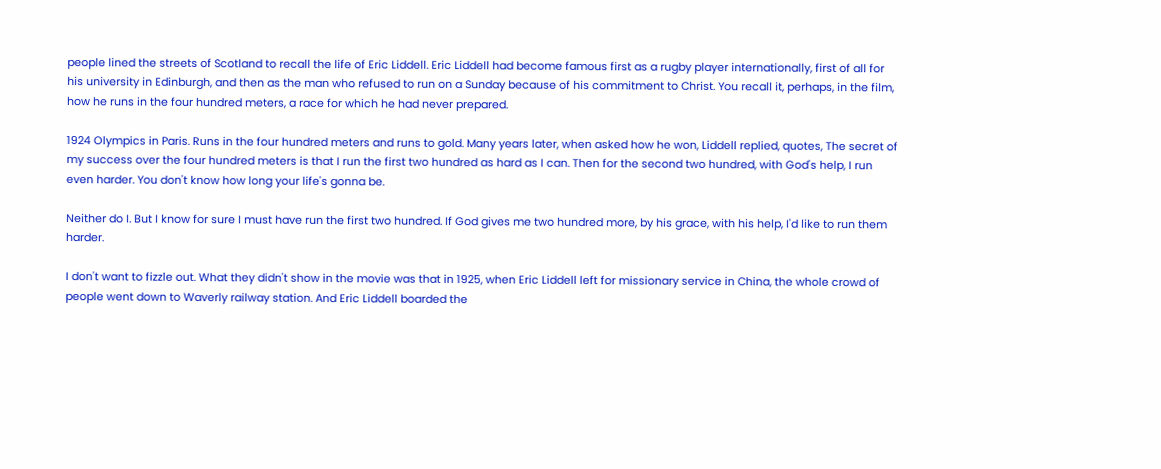people lined the streets of Scotland to recall the life of Eric Liddell. Eric Liddell had become famous first as a rugby player internationally, first of all for his university in Edinburgh, and then as the man who refused to run on a Sunday because of his commitment to Christ. You recall it, perhaps, in the film, how he runs in the four hundred meters, a race for which he had never prepared.

1924 Olympics in Paris. Runs in the four hundred meters and runs to gold. Many years later, when asked how he won, Liddell replied, quotes, The secret of my success over the four hundred meters is that I run the first two hundred as hard as I can. Then for the second two hundred, with God's help, I run even harder. You don't know how long your life's gonna be.

Neither do I. But I know for sure I must have run the first two hundred. If God gives me two hundred more, by his grace, with his help, I'd like to run them harder.

I don't want to fizzle out. What they didn't show in the movie was that in 1925, when Eric Liddell left for missionary service in China, the whole crowd of people went down to Waverly railway station. And Eric Liddell boarded the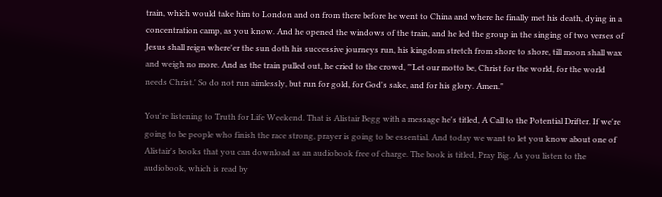train, which would take him to London and on from there before he went to China and where he finally met his death, dying in a concentration camp, as you know. And he opened the windows of the train, and he led the group in the singing of two verses of Jesus shall reign where'er the sun doth his successive journeys run, his kingdom stretch from shore to shore, till moon shall wax and weigh no more. And as the train pulled out, he cried to the crowd, "'Let our motto be, Christ for the world, for the world needs Christ.' So do not run aimlessly, but run for gold, for God's sake, and for his glory. Amen."

You're listening to Truth for Life Weekend. That is Alistair Begg with a message he's titled, A Call to the Potential Drifter. If we're going to be people who finish the race strong, prayer is going to be essential. And today we want to let you know about one of Alistair's books that you can download as an audiobook free of charge. The book is titled, Pray Big. As you listen to the audiobook, which is read by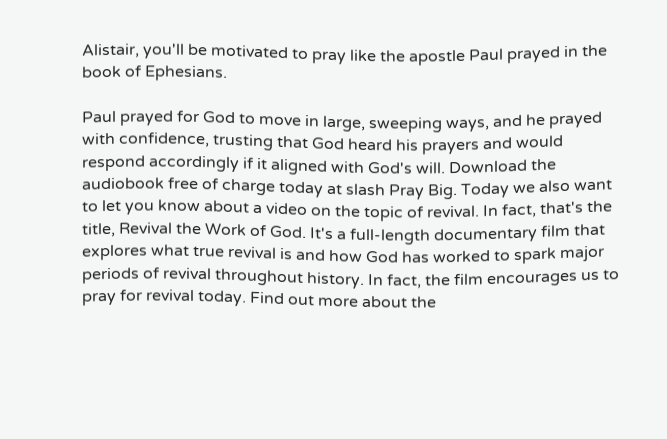Alistair, you'll be motivated to pray like the apostle Paul prayed in the book of Ephesians.

Paul prayed for God to move in large, sweeping ways, and he prayed with confidence, trusting that God heard his prayers and would respond accordingly if it aligned with God's will. Download the audiobook free of charge today at slash Pray Big. Today we also want to let you know about a video on the topic of revival. In fact, that's the title, Revival the Work of God. It's a full-length documentary film that explores what true revival is and how God has worked to spark major periods of revival throughout history. In fact, the film encourages us to pray for revival today. Find out more about the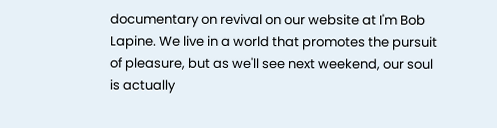documentary on revival on our website at I'm Bob Lapine. We live in a world that promotes the pursuit of pleasure, but as we'll see next weekend, our soul is actually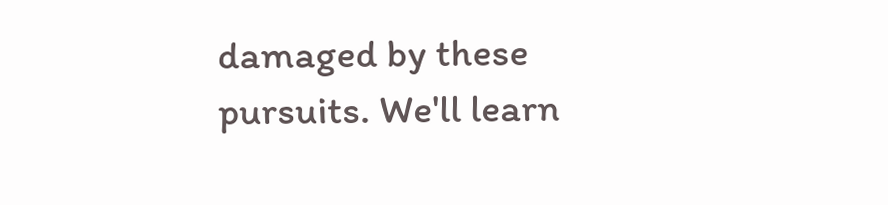damaged by these pursuits. We'll learn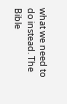what we need to do instead. The Bible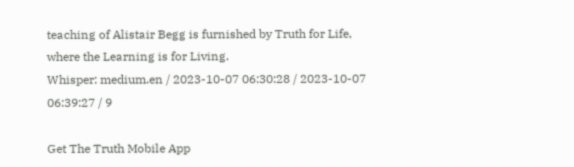teaching of Alistair Begg is furnished by Truth for Life, where the Learning is for Living.
Whisper: medium.en / 2023-10-07 06:30:28 / 2023-10-07 06:39:27 / 9

Get The Truth Mobile App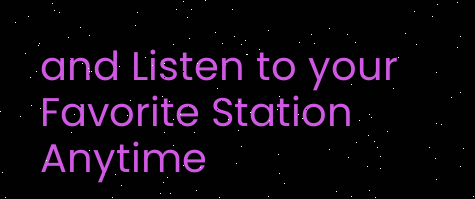and Listen to your Favorite Station Anytime